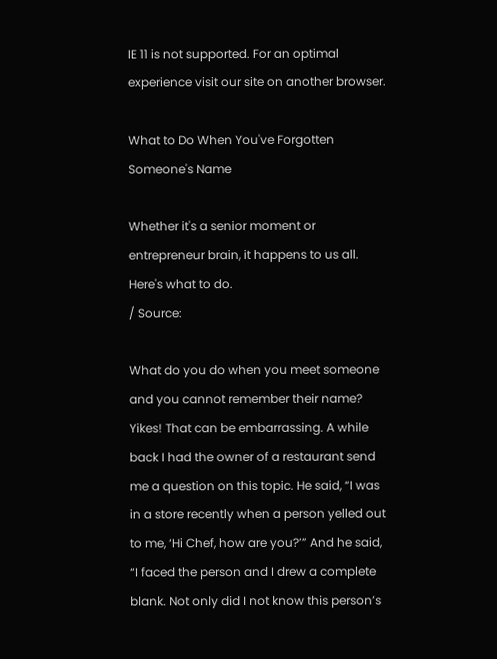IE 11 is not supported. For an optimal experience visit our site on another browser.

What to Do When You've Forgotten Someone's Name

Whether it's a senior moment or entrepreneur brain, it happens to us all. Here's what to do.
/ Source:

What do you do when you meet someone and you cannot remember their name? Yikes! That can be embarrassing. A while back I had the owner of a restaurant send me a question on this topic. He said, “I was in a store recently when a person yelled out to me, ‘Hi Chef, how are you?’” And he said, “I faced the person and I drew a complete blank. Not only did I not know this person’s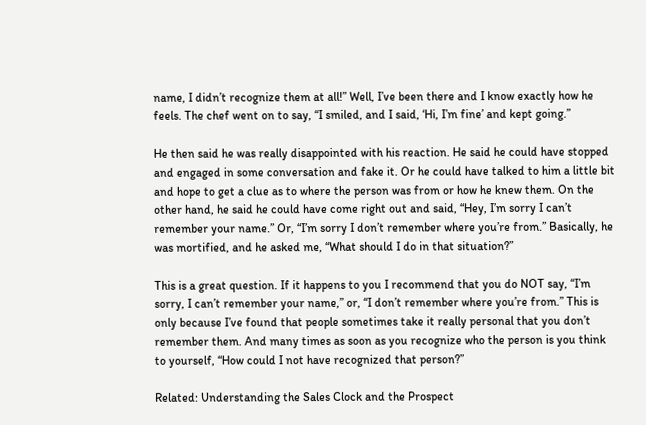name, I didn’t recognize them at all!” Well, I’ve been there and I know exactly how he feels. The chef went on to say, “I smiled, and I said, ‘Hi, I’m fine’ and kept going.”

He then said he was really disappointed with his reaction. He said he could have stopped and engaged in some conversation and fake it. Or he could have talked to him a little bit and hope to get a clue as to where the person was from or how he knew them. On the other hand, he said he could have come right out and said, “Hey, I’m sorry I can’t remember your name.” Or, “I’m sorry I don’t remember where you’re from.” Basically, he was mortified, and he asked me, “What should I do in that situation?”

This is a great question. If it happens to you I recommend that you do NOT say, “I’m sorry, I can’t remember your name,” or, “I don’t remember where you’re from.” This is only because I’ve found that people sometimes take it really personal that you don’t remember them. And many times as soon as you recognize who the person is you think to yourself, “How could I not have recognized that person?”

Related: Understanding the Sales Clock and the Prospect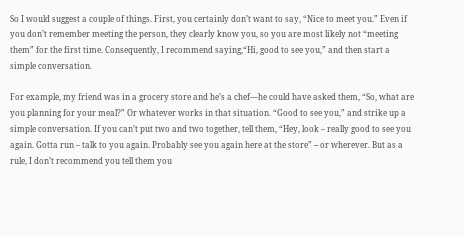So I would suggest a couple of things. First, you certainly don’t want to say, “Nice to meet you.” Even if you don’t remember meeting the person, they clearly know you, so you are most likely not “meeting them” for the first time. Consequently, I recommend saying,“Hi, good to see you,” and then start a simple conversation.

For example, my friend was in a grocery store and he’s a chef—he could have asked them, “So, what are you planning for your meal?” Or whatever works in that situation. “Good to see you,” and strike up a simple conversation. If you can’t put two and two together, tell them, “Hey, look – really good to see you again. Gotta run – talk to you again. Probably see you again here at the store” -- or wherever. But as a rule, I don’t recommend you tell them you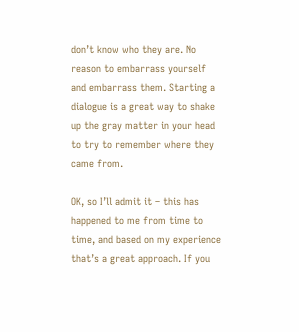don’t know who they are. No reason to embarrass yourself and embarrass them. Starting a dialogue is a great way to shake up the gray matter in your head to try to remember where they came from.

OK, so I’ll admit it – this has happened to me from time to time, and based on my experience that’s a great approach. If you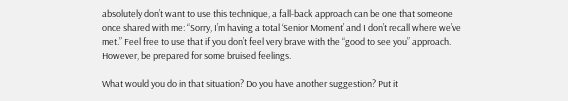absolutely don’t want to use this technique, a fall-back approach can be one that someone once shared with me: “Sorry, I’m having a total ‘Senior Moment’ and I don’t recall where we’ve met.” Feel free to use that if you don’t feel very brave with the “good to see you” approach. However, be prepared for some bruised feelings.

What would you do in that situation? Do you have another suggestion? Put it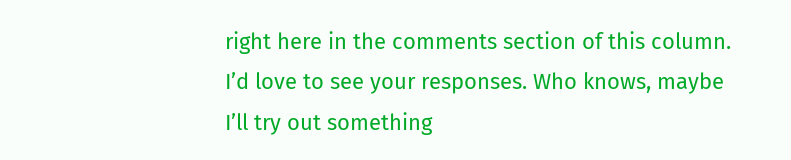right here in the comments section of this column. I’d love to see your responses. Who knows, maybe I’ll try out something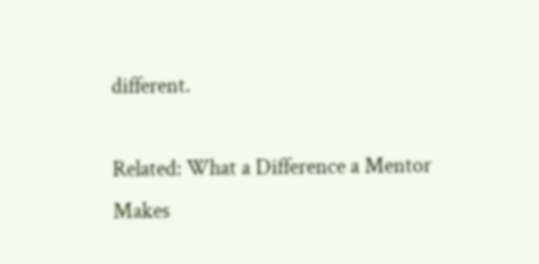different.

Related: What a Difference a Mentor Makes